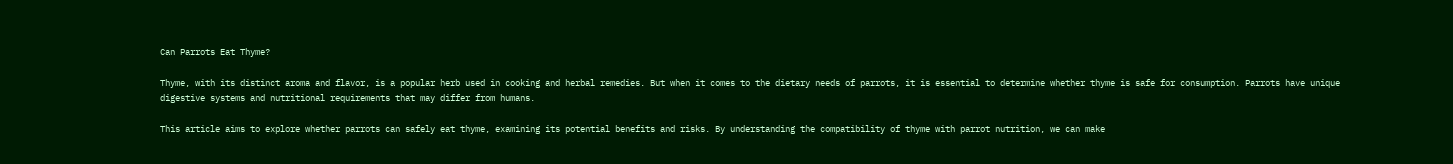Can Parrots Eat Thyme?

Thyme, with its distinct aroma and flavor, is a popular herb used in cooking and herbal remedies. But when it comes to the dietary needs of parrots, it is essential to determine whether thyme is safe for consumption. Parrots have unique digestive systems and nutritional requirements that may differ from humans.

This article aims to explore whether parrots can safely eat thyme, examining its potential benefits and risks. By understanding the compatibility of thyme with parrot nutrition, we can make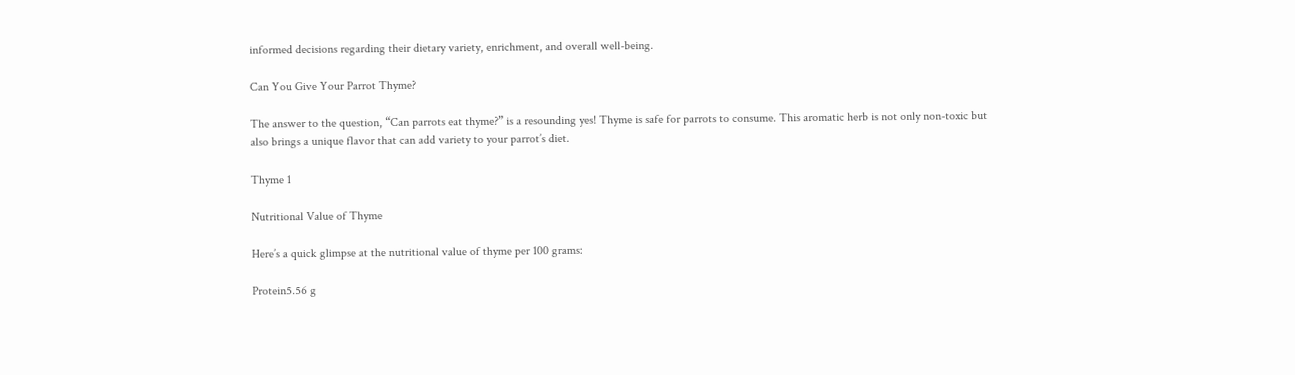informed decisions regarding their dietary variety, enrichment, and overall well-being.

Can You Give Your Parrot Thyme?

The answer to the question, “Can parrots eat thyme?” is a resounding yes! Thyme is safe for parrots to consume. This aromatic herb is not only non-toxic but also brings a unique flavor that can add variety to your parrot’s diet.

Thyme 1

Nutritional Value of Thyme

Here’s a quick glimpse at the nutritional value of thyme per 100 grams:

Protein5.56 g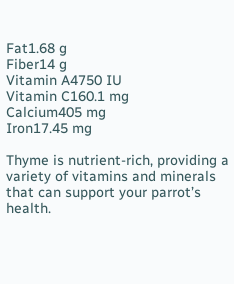Fat1.68 g
Fiber14 g
Vitamin A4750 IU
Vitamin C160.1 mg
Calcium405 mg
Iron17.45 mg

Thyme is nutrient-rich, providing a variety of vitamins and minerals that can support your parrot’s health.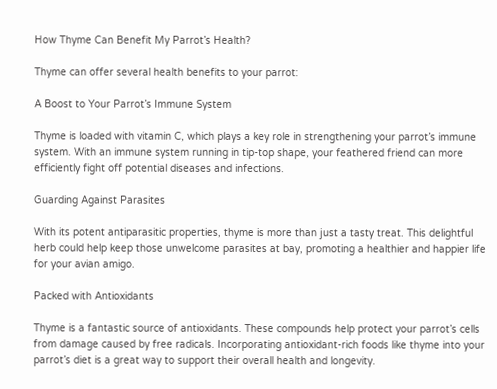How Thyme Can Benefit My Parrot’s Health?

Thyme can offer several health benefits to your parrot:

A Boost to Your Parrot’s Immune System

Thyme is loaded with vitamin C, which plays a key role in strengthening your parrot’s immune system. With an immune system running in tip-top shape, your feathered friend can more efficiently fight off potential diseases and infections.

Guarding Against Parasites

With its potent antiparasitic properties, thyme is more than just a tasty treat. This delightful herb could help keep those unwelcome parasites at bay, promoting a healthier and happier life for your avian amigo.

Packed with Antioxidants

Thyme is a fantastic source of antioxidants. These compounds help protect your parrot’s cells from damage caused by free radicals. Incorporating antioxidant-rich foods like thyme into your parrot’s diet is a great way to support their overall health and longevity.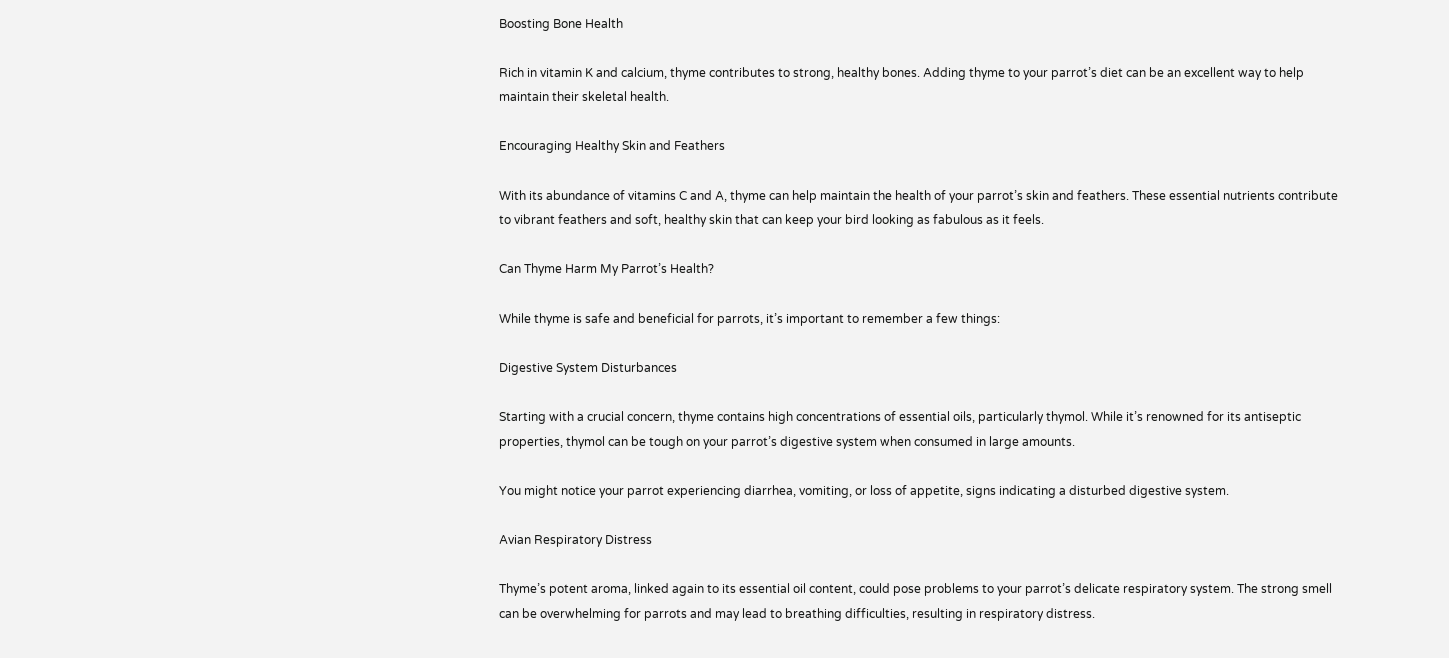Boosting Bone Health

Rich in vitamin K and calcium, thyme contributes to strong, healthy bones. Adding thyme to your parrot’s diet can be an excellent way to help maintain their skeletal health.

Encouraging Healthy Skin and Feathers

With its abundance of vitamins C and A, thyme can help maintain the health of your parrot’s skin and feathers. These essential nutrients contribute to vibrant feathers and soft, healthy skin that can keep your bird looking as fabulous as it feels.

Can Thyme Harm My Parrot’s Health?

While thyme is safe and beneficial for parrots, it’s important to remember a few things:

Digestive System Disturbances

Starting with a crucial concern, thyme contains high concentrations of essential oils, particularly thymol. While it’s renowned for its antiseptic properties, thymol can be tough on your parrot’s digestive system when consumed in large amounts.

You might notice your parrot experiencing diarrhea, vomiting, or loss of appetite, signs indicating a disturbed digestive system.

Avian Respiratory Distress

Thyme’s potent aroma, linked again to its essential oil content, could pose problems to your parrot’s delicate respiratory system. The strong smell can be overwhelming for parrots and may lead to breathing difficulties, resulting in respiratory distress.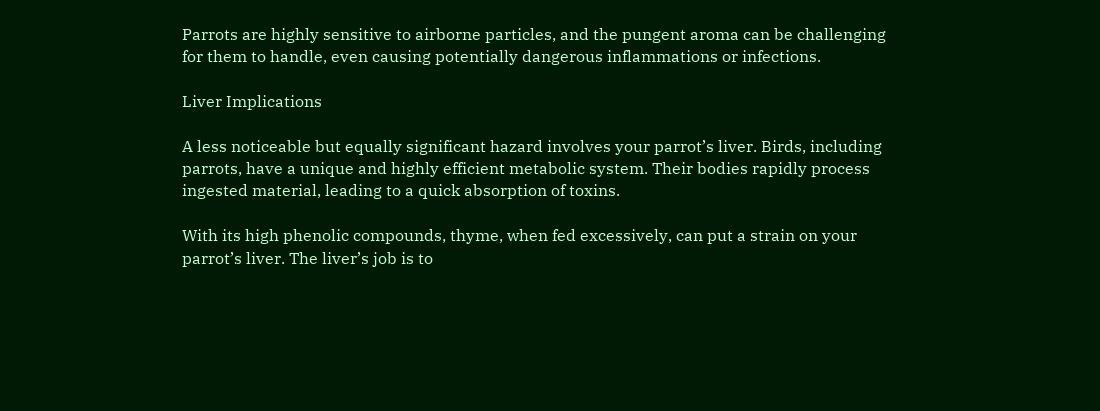Parrots are highly sensitive to airborne particles, and the pungent aroma can be challenging for them to handle, even causing potentially dangerous inflammations or infections.

Liver Implications

A less noticeable but equally significant hazard involves your parrot’s liver. Birds, including parrots, have a unique and highly efficient metabolic system. Their bodies rapidly process ingested material, leading to a quick absorption of toxins.

With its high phenolic compounds, thyme, when fed excessively, can put a strain on your parrot’s liver. The liver’s job is to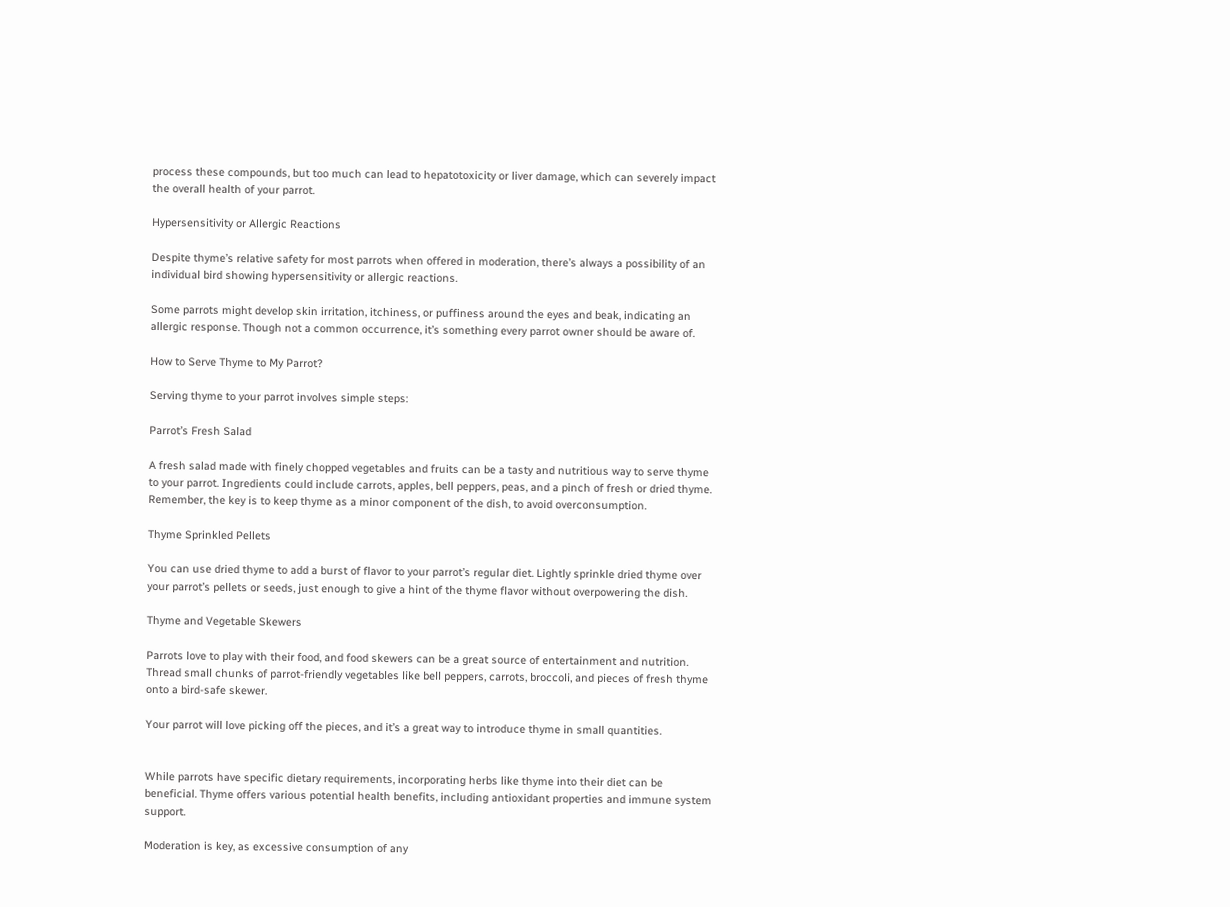process these compounds, but too much can lead to hepatotoxicity or liver damage, which can severely impact the overall health of your parrot.

Hypersensitivity or Allergic Reactions

Despite thyme’s relative safety for most parrots when offered in moderation, there’s always a possibility of an individual bird showing hypersensitivity or allergic reactions.

Some parrots might develop skin irritation, itchiness, or puffiness around the eyes and beak, indicating an allergic response. Though not a common occurrence, it’s something every parrot owner should be aware of.

How to Serve Thyme to My Parrot?

Serving thyme to your parrot involves simple steps:

Parrot’s Fresh Salad

A fresh salad made with finely chopped vegetables and fruits can be a tasty and nutritious way to serve thyme to your parrot. Ingredients could include carrots, apples, bell peppers, peas, and a pinch of fresh or dried thyme. Remember, the key is to keep thyme as a minor component of the dish, to avoid overconsumption.

Thyme Sprinkled Pellets

You can use dried thyme to add a burst of flavor to your parrot’s regular diet. Lightly sprinkle dried thyme over your parrot’s pellets or seeds, just enough to give a hint of the thyme flavor without overpowering the dish.

Thyme and Vegetable Skewers

Parrots love to play with their food, and food skewers can be a great source of entertainment and nutrition. Thread small chunks of parrot-friendly vegetables like bell peppers, carrots, broccoli, and pieces of fresh thyme onto a bird-safe skewer.

Your parrot will love picking off the pieces, and it’s a great way to introduce thyme in small quantities.


While parrots have specific dietary requirements, incorporating herbs like thyme into their diet can be beneficial. Thyme offers various potential health benefits, including antioxidant properties and immune system support.

Moderation is key, as excessive consumption of any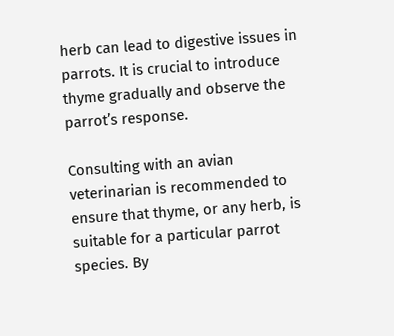herb can lead to digestive issues in parrots. It is crucial to introduce thyme gradually and observe the parrot’s response.

Consulting with an avian veterinarian is recommended to ensure that thyme, or any herb, is suitable for a particular parrot species. By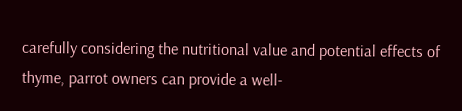carefully considering the nutritional value and potential effects of thyme, parrot owners can provide a well-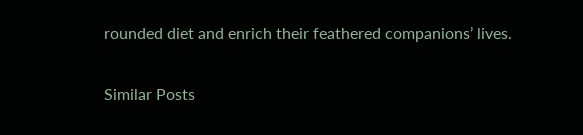rounded diet and enrich their feathered companions’ lives.

Similar Posts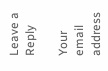Leave a Reply

Your email address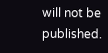will not be published.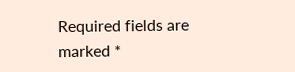Required fields are marked *